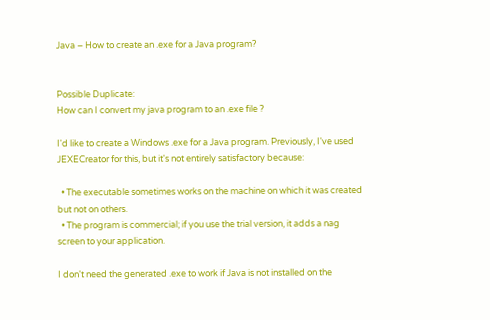Java – How to create an .exe for a Java program?


Possible Duplicate:
How can I convert my java program to an .exe file ?

I'd like to create a Windows .exe for a Java program. Previously, I've used JEXECreator for this, but it's not entirely satisfactory because:

  • The executable sometimes works on the machine on which it was created but not on others.
  • The program is commercial; if you use the trial version, it adds a nag screen to your application.

I don't need the generated .exe to work if Java is not installed on the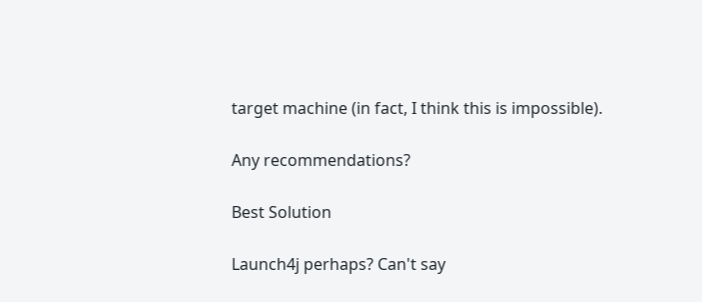target machine (in fact, I think this is impossible).

Any recommendations?

Best Solution

Launch4j perhaps? Can't say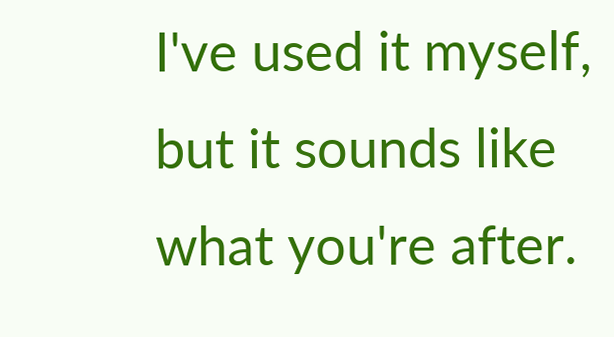I've used it myself, but it sounds like what you're after.